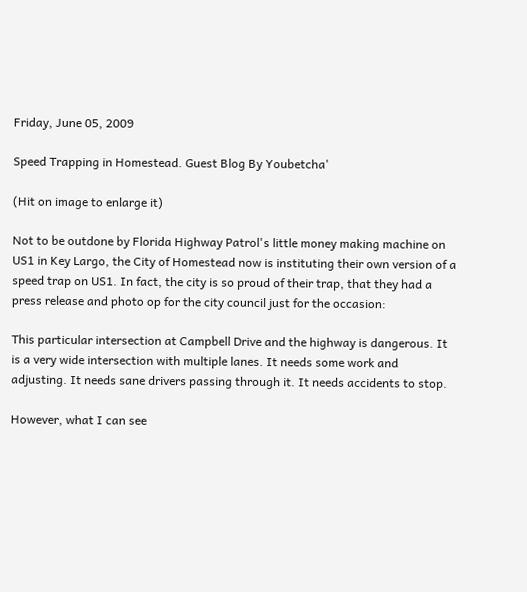Friday, June 05, 2009

Speed Trapping in Homestead. Guest Blog By Youbetcha'

(Hit on image to enlarge it)

Not to be outdone by Florida Highway Patrol's little money making machine on US1 in Key Largo, the City of Homestead now is instituting their own version of a speed trap on US1. In fact, the city is so proud of their trap, that they had a press release and photo op for the city council just for the occasion:

This particular intersection at Campbell Drive and the highway is dangerous. It is a very wide intersection with multiple lanes. It needs some work and adjusting. It needs sane drivers passing through it. It needs accidents to stop.

However, what I can see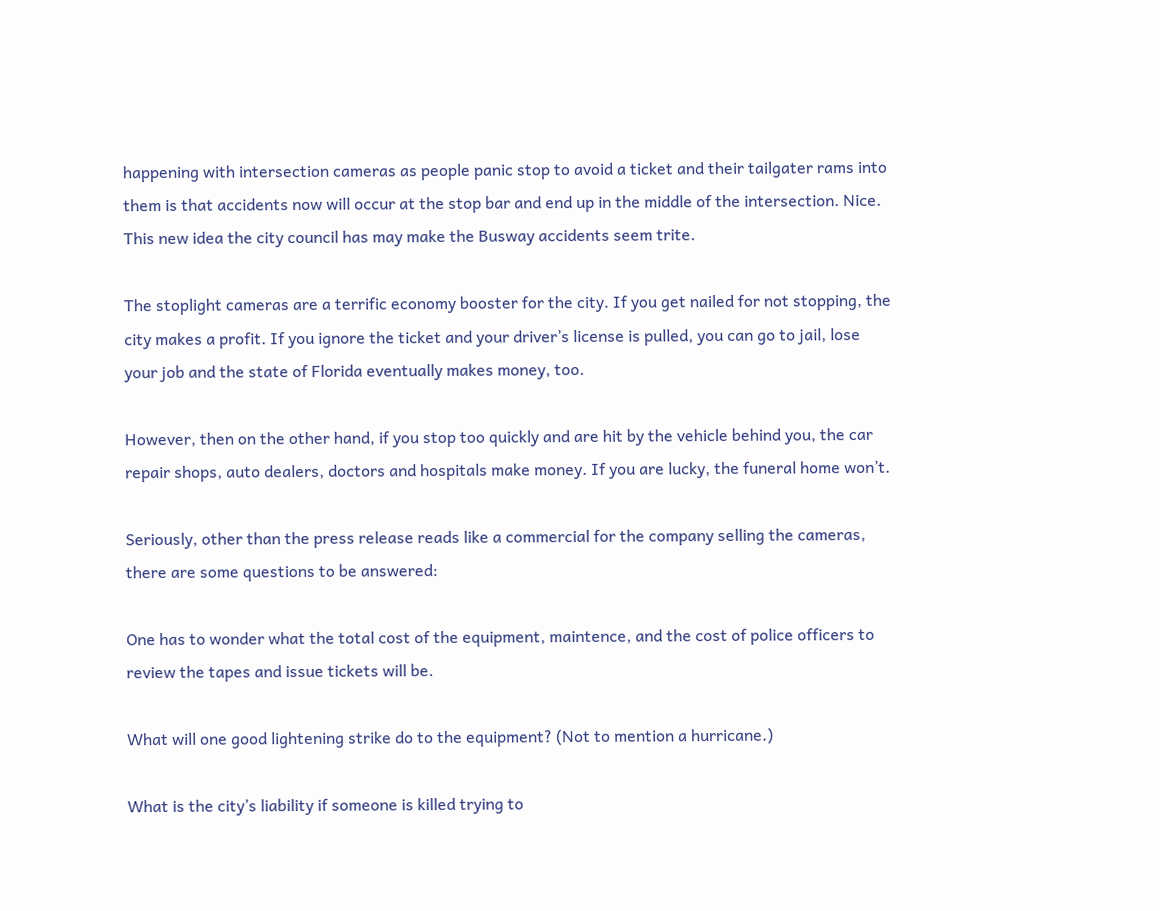happening with intersection cameras as people panic stop to avoid a ticket and their tailgater rams into them is that accidents now will occur at the stop bar and end up in the middle of the intersection. Nice. This new idea the city council has may make the Busway accidents seem trite.

The stoplight cameras are a terrific economy booster for the city. If you get nailed for not stopping, the city makes a profit. If you ignore the ticket and your driver’s license is pulled, you can go to jail, lose your job and the state of Florida eventually makes money, too.

However, then on the other hand, if you stop too quickly and are hit by the vehicle behind you, the car repair shops, auto dealers, doctors and hospitals make money. If you are lucky, the funeral home won’t.

Seriously, other than the press release reads like a commercial for the company selling the cameras, there are some questions to be answered:

One has to wonder what the total cost of the equipment, maintence, and the cost of police officers to review the tapes and issue tickets will be.

What will one good lightening strike do to the equipment? (Not to mention a hurricane.)

What is the city’s liability if someone is killed trying to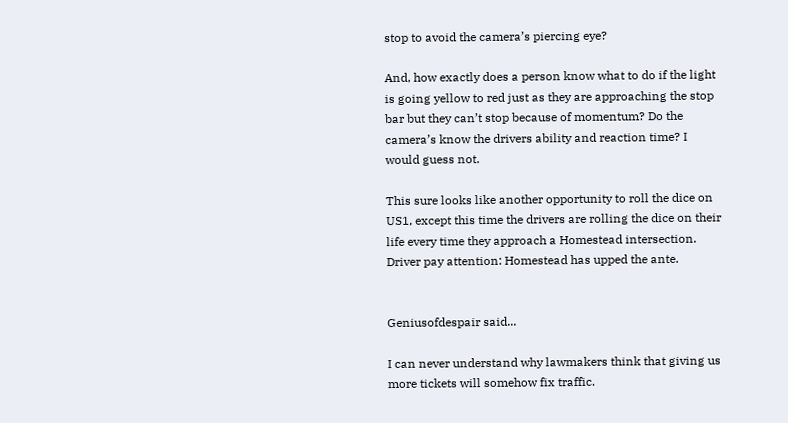stop to avoid the camera’s piercing eye?

And, how exactly does a person know what to do if the light is going yellow to red just as they are approaching the stop bar but they can’t stop because of momentum? Do the camera’s know the drivers ability and reaction time? I would guess not.

This sure looks like another opportunity to roll the dice on US1, except this time the drivers are rolling the dice on their life every time they approach a Homestead intersection. Driver pay attention: Homestead has upped the ante.


Geniusofdespair said...

I can never understand why lawmakers think that giving us more tickets will somehow fix traffic.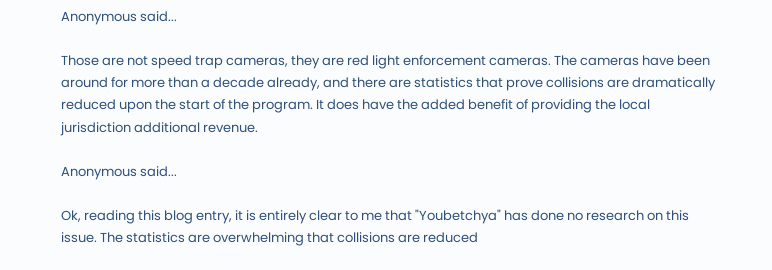Anonymous said...

Those are not speed trap cameras, they are red light enforcement cameras. The cameras have been around for more than a decade already, and there are statistics that prove collisions are dramatically reduced upon the start of the program. It does have the added benefit of providing the local jurisdiction additional revenue.

Anonymous said...

Ok, reading this blog entry, it is entirely clear to me that "Youbetchya" has done no research on this issue. The statistics are overwhelming that collisions are reduced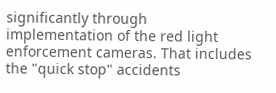significantly through implementation of the red light enforcement cameras. That includes the "quick stop" accidents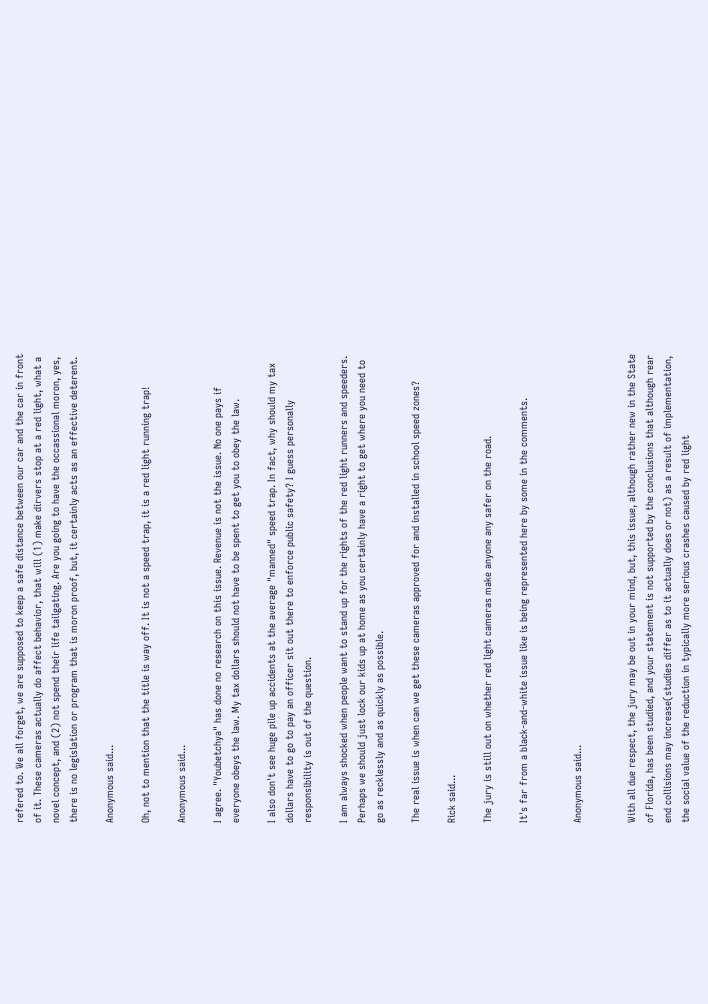refered to. We all forget, we are supposed to keep a safe distance between our car and the car in front of it. These cameras actually do affect behavior, that will (1) make dirvers stop at a red light, what a novel concept, and (2) not spend their life tailgating. Are you going to have the occassional moron, yes, there is no legislation or program that is moron proof, but, it certainly acts as an effective deterent.

Anonymous said...

Oh, not to mention that the title is way off. It is not a speed trap, it is a red light running trap!

Anonymous said...

I agree. "Youbetchya" has done no research on this issue. Revenue is not the issue. No one pays if everyone obeys the law. My tax dollars should not have to be spent to get you to obey the law.

I also don't see huge pile up accidents at the average "manned" speed trap. In fact, why should my tax dollars have to go to pay an officer sit out there to enforce public safety? I guess personally responsibility is out of the question.

I am always shocked when people want to stand up for the rights of the red light runners and speeders. Perhaps we should just lock our kids up at home as you certainly have a right to get where you need to go as recklessly and as quickly as possible.

The real issue is when can we get these cameras approved for and installed in school speed zones?

Rick said...

The jury is still out on whether red light cameras make anyone any safer on the road.

It's far from a black-and-white issue like is being represented here by some in the comments.


Anonymous said...


With all due respect, the jury may be out in your mind, but, this issue, although rather new in the State of Florida, has been studied, and your statement is not supported by the conclusions that although rear end collisions may increase(studies differ as to it actually does or not) as a result of implementation, the social value of the reduction in typically more serious crashes caused by red light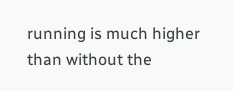running is much higher than without the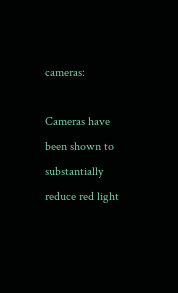cameras:

Cameras have been shown to substantially reduce red light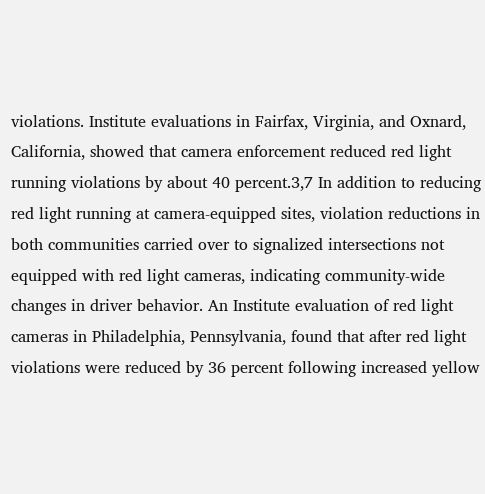violations. Institute evaluations in Fairfax, Virginia, and Oxnard, California, showed that camera enforcement reduced red light running violations by about 40 percent.3,7 In addition to reducing red light running at camera-equipped sites, violation reductions in both communities carried over to signalized intersections not equipped with red light cameras, indicating community-wide changes in driver behavior. An Institute evaluation of red light cameras in Philadelphia, Pennsylvania, found that after red light violations were reduced by 36 percent following increased yellow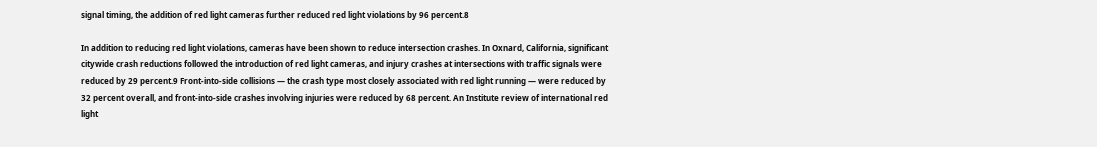signal timing, the addition of red light cameras further reduced red light violations by 96 percent.8

In addition to reducing red light violations, cameras have been shown to reduce intersection crashes. In Oxnard, California, significant citywide crash reductions followed the introduction of red light cameras, and injury crashes at intersections with traffic signals were reduced by 29 percent.9 Front-into-side collisions — the crash type most closely associated with red light running — were reduced by 32 percent overall, and front-into-side crashes involving injuries were reduced by 68 percent. An Institute review of international red light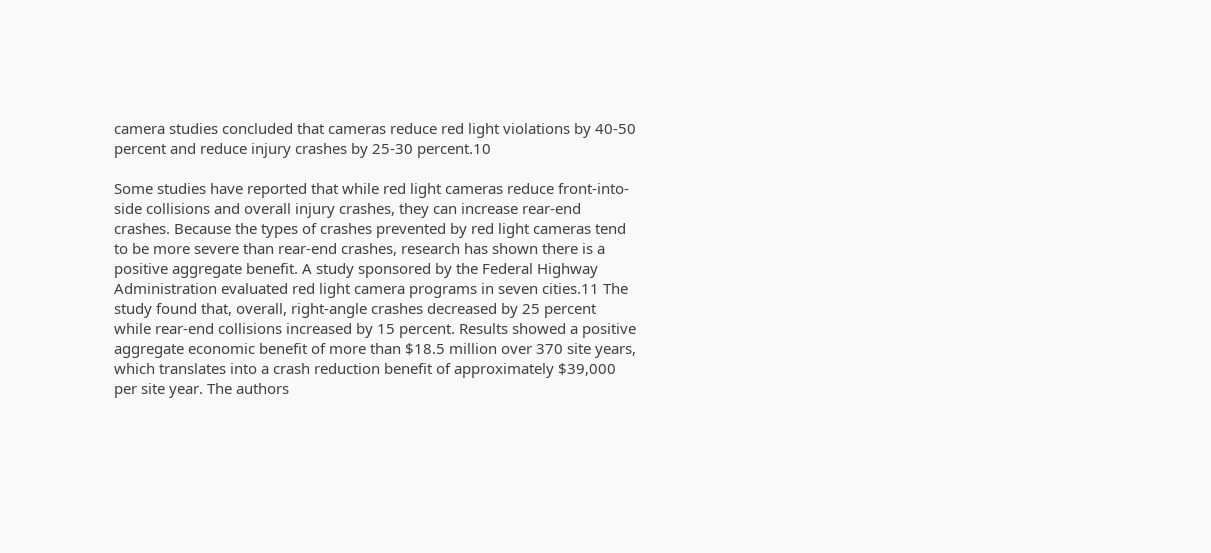camera studies concluded that cameras reduce red light violations by 40-50 percent and reduce injury crashes by 25-30 percent.10

Some studies have reported that while red light cameras reduce front-into-side collisions and overall injury crashes, they can increase rear-end crashes. Because the types of crashes prevented by red light cameras tend to be more severe than rear-end crashes, research has shown there is a positive aggregate benefit. A study sponsored by the Federal Highway Administration evaluated red light camera programs in seven cities.11 The study found that, overall, right-angle crashes decreased by 25 percent while rear-end collisions increased by 15 percent. Results showed a positive aggregate economic benefit of more than $18.5 million over 370 site years, which translates into a crash reduction benefit of approximately $39,000 per site year. The authors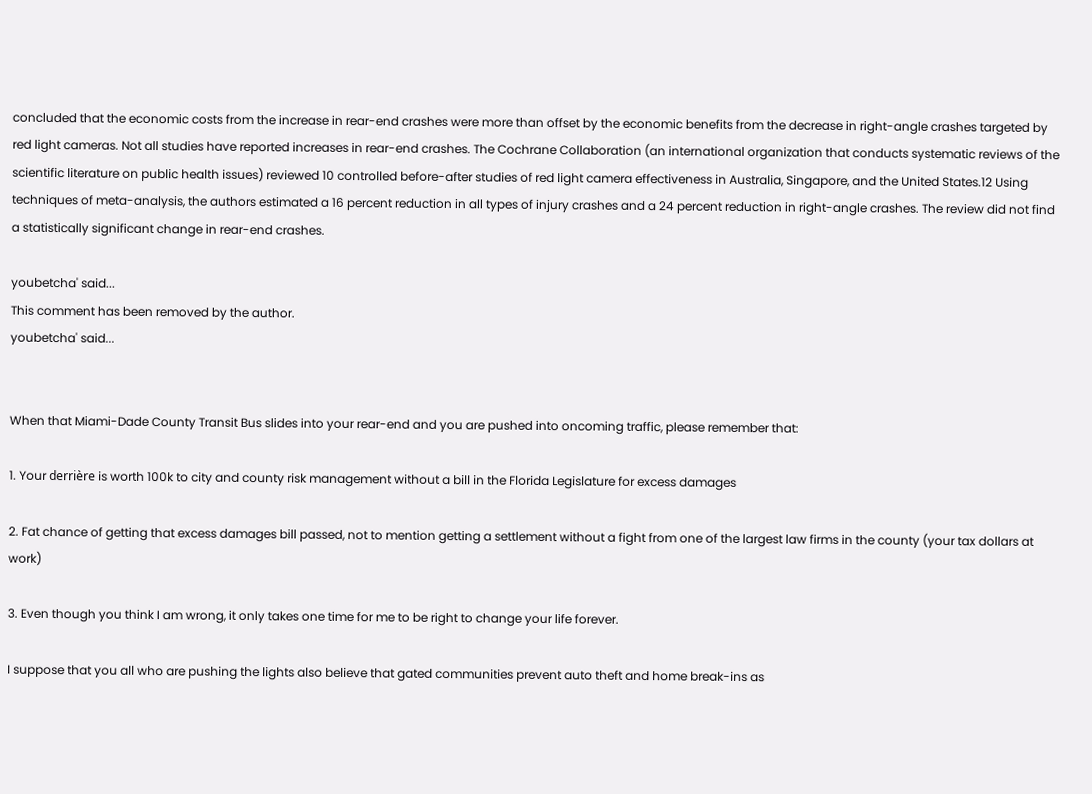concluded that the economic costs from the increase in rear-end crashes were more than offset by the economic benefits from the decrease in right-angle crashes targeted by red light cameras. Not all studies have reported increases in rear-end crashes. The Cochrane Collaboration (an international organization that conducts systematic reviews of the scientific literature on public health issues) reviewed 10 controlled before-after studies of red light camera effectiveness in Australia, Singapore, and the United States.12 Using techniques of meta-analysis, the authors estimated a 16 percent reduction in all types of injury crashes and a 24 percent reduction in right-angle crashes. The review did not find a statistically significant change in rear-end crashes.

youbetcha' said...
This comment has been removed by the author.
youbetcha' said...


When that Miami-Dade County Transit Bus slides into your rear-end and you are pushed into oncoming traffic, please remember that:

1. Your derrière is worth 100k to city and county risk management without a bill in the Florida Legislature for excess damages

2. Fat chance of getting that excess damages bill passed, not to mention getting a settlement without a fight from one of the largest law firms in the county (your tax dollars at work)

3. Even though you think I am wrong, it only takes one time for me to be right to change your life forever.

I suppose that you all who are pushing the lights also believe that gated communities prevent auto theft and home break-ins as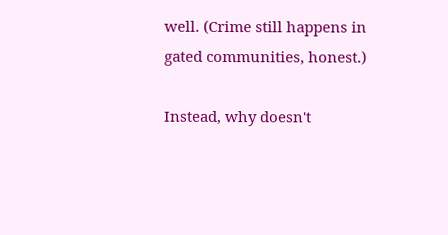well. (Crime still happens in gated communities, honest.)

Instead, why doesn't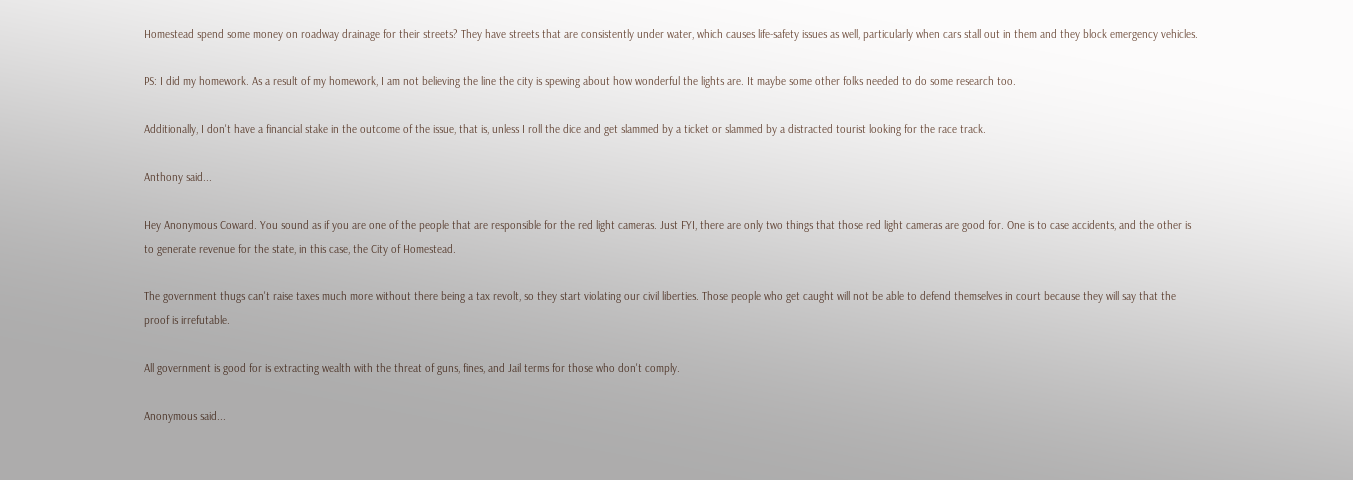Homestead spend some money on roadway drainage for their streets? They have streets that are consistently under water, which causes life-safety issues as well, particularly when cars stall out in them and they block emergency vehicles.

PS: I did my homework. As a result of my homework, I am not believing the line the city is spewing about how wonderful the lights are. It maybe some other folks needed to do some research too.

Additionally, I don't have a financial stake in the outcome of the issue, that is, unless I roll the dice and get slammed by a ticket or slammed by a distracted tourist looking for the race track.

Anthony said...

Hey Anonymous Coward. You sound as if you are one of the people that are responsible for the red light cameras. Just FYI, there are only two things that those red light cameras are good for. One is to case accidents, and the other is to generate revenue for the state, in this case, the City of Homestead.

The government thugs can't raise taxes much more without there being a tax revolt, so they start violating our civil liberties. Those people who get caught will not be able to defend themselves in court because they will say that the proof is irrefutable.

All government is good for is extracting wealth with the threat of guns, fines, and Jail terms for those who don't comply.

Anonymous said...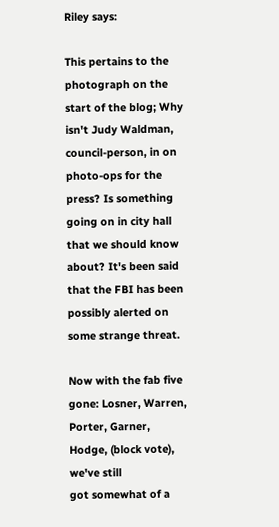Riley says:

This pertains to the photograph on the start of the blog; Why isn't Judy Waldman, council-person, in on photo-ops for the press? Is something going on in city hall that we should know about? It's been said that the FBI has been possibly alerted on some strange threat.

Now with the fab five gone: Losner, Warren, Porter, Garner,
Hodge, (block vote), we've still
got somewhat of a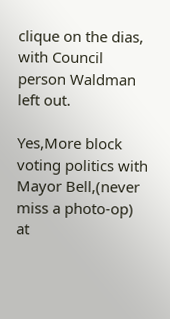clique on the dias, with Council person Waldman left out.

Yes,More block voting politics with
Mayor Bell,(never miss a photo-op)
at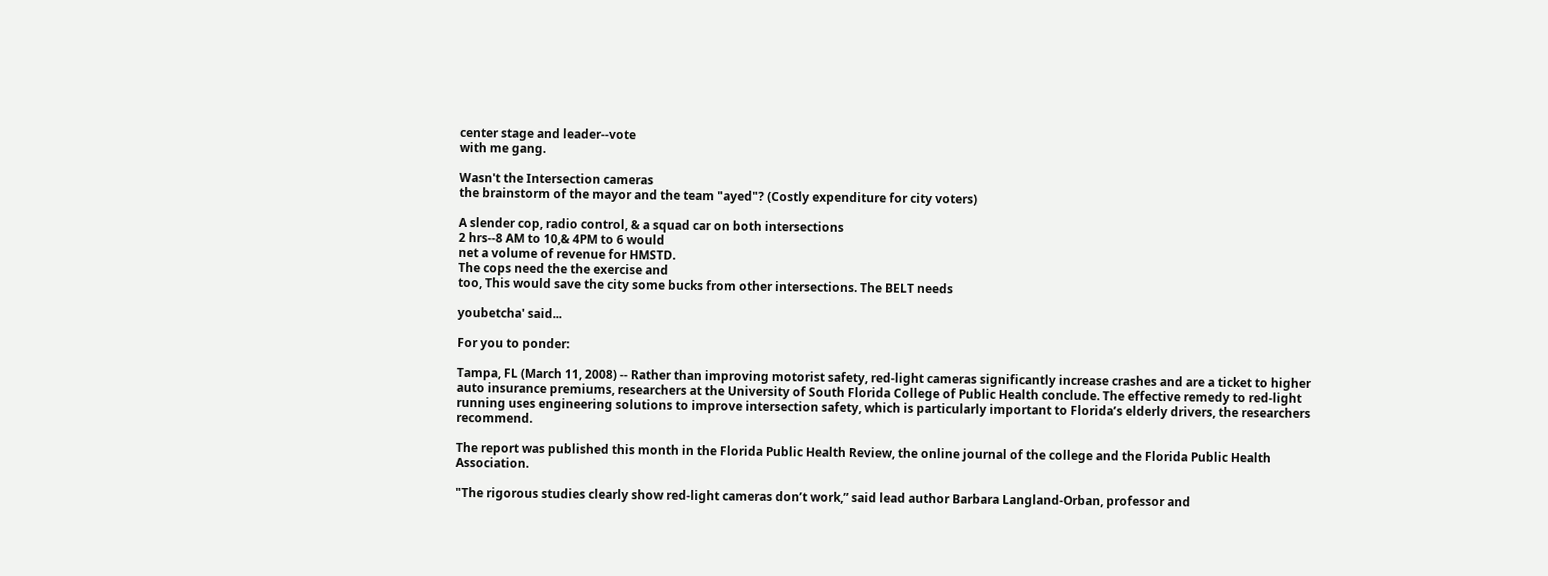center stage and leader--vote
with me gang.

Wasn't the Intersection cameras
the brainstorm of the mayor and the team "ayed"? (Costly expenditure for city voters)

A slender cop, radio control, & a squad car on both intersections
2 hrs--8 AM to 10,& 4PM to 6 would
net a volume of revenue for HMSTD.
The cops need the the exercise and
too, This would save the city some bucks from other intersections. The BELT needs

youbetcha' said...

For you to ponder:

Tampa, FL (March 11, 2008) -- Rather than improving motorist safety, red-light cameras significantly increase crashes and are a ticket to higher auto insurance premiums, researchers at the University of South Florida College of Public Health conclude. The effective remedy to red-light running uses engineering solutions to improve intersection safety, which is particularly important to Florida’s elderly drivers, the researchers recommend.

The report was published this month in the Florida Public Health Review, the online journal of the college and the Florida Public Health Association.

"The rigorous studies clearly show red-light cameras don’t work,” said lead author Barbara Langland-Orban, professor and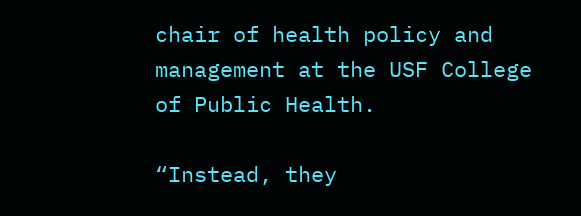chair of health policy and management at the USF College of Public Health.

“Instead, they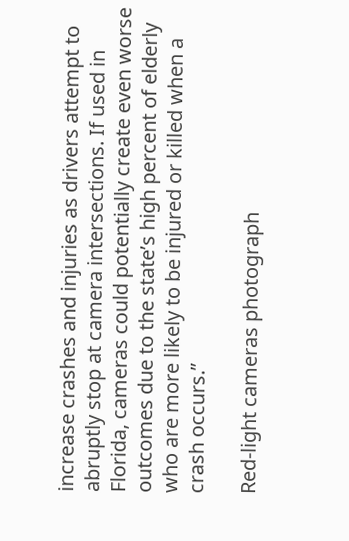increase crashes and injuries as drivers attempt to abruptly stop at camera intersections. If used in Florida, cameras could potentially create even worse outcomes due to the state’s high percent of elderly who are more likely to be injured or killed when a crash occurs.”

Red-light cameras photograph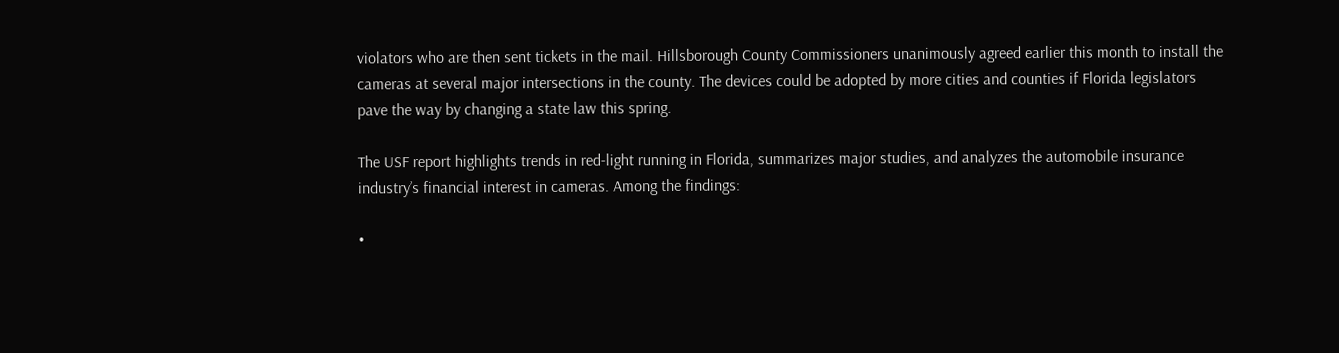violators who are then sent tickets in the mail. Hillsborough County Commissioners unanimously agreed earlier this month to install the cameras at several major intersections in the county. The devices could be adopted by more cities and counties if Florida legislators pave the way by changing a state law this spring.

The USF report highlights trends in red-light running in Florida, summarizes major studies, and analyzes the automobile insurance industry’s financial interest in cameras. Among the findings:

•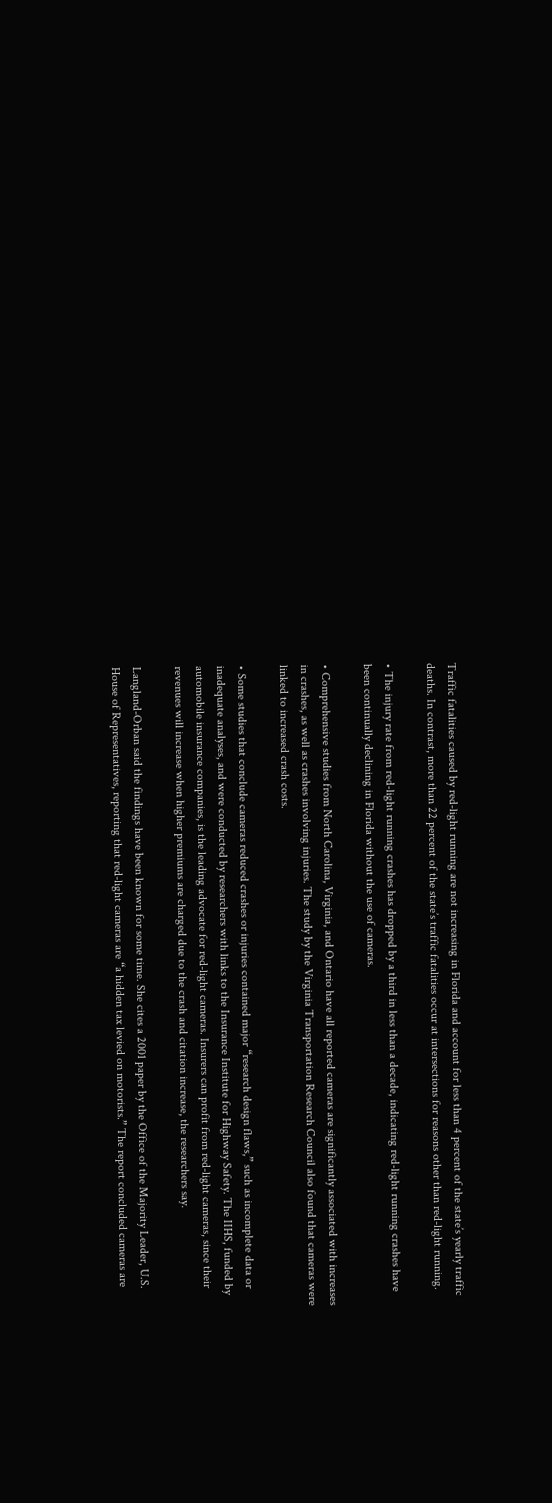Traffic fatalities caused by red-light running are not increasing in Florida and account for less than 4 percent of the state’s yearly traffic deaths. In contrast, more than 22 percent of the state’s traffic fatalities occur at intersections for reasons other than red-light running.

• The injury rate from red-light running crashes has dropped by a third in less than a decade, indicating red-light running crashes have been continually declining in Florida without the use of cameras.

• Comprehensive studies from North Carolina, Virginia, and Ontario have all reported cameras are significantly associated with increases in crashes, as well as crashes involving injuries. The study by the Virginia Transportation Research Council also found that cameras were linked to increased crash costs.

• Some studies that conclude cameras reduced crashes or injuries contained major “research design flaws,” such as incomplete data or inadequate analyses, and were conducted by researchers with links to the Insurance Institute for Highway Safety. The IIHS, funded by automobile insurance companies, is the leading advocate for red-light cameras. Insurers can profit from red-light cameras, since their revenues will increase when higher premiums are charged due to the crash and citation increase, the researchers say.

Langland-Orban said the findings have been known for some time. She cites a 2001 paper by the Office of the Majority Leader, U.S. House of Representatives, reporting that red-light cameras are “a hidden tax levied on motorists.” The report concluded cameras are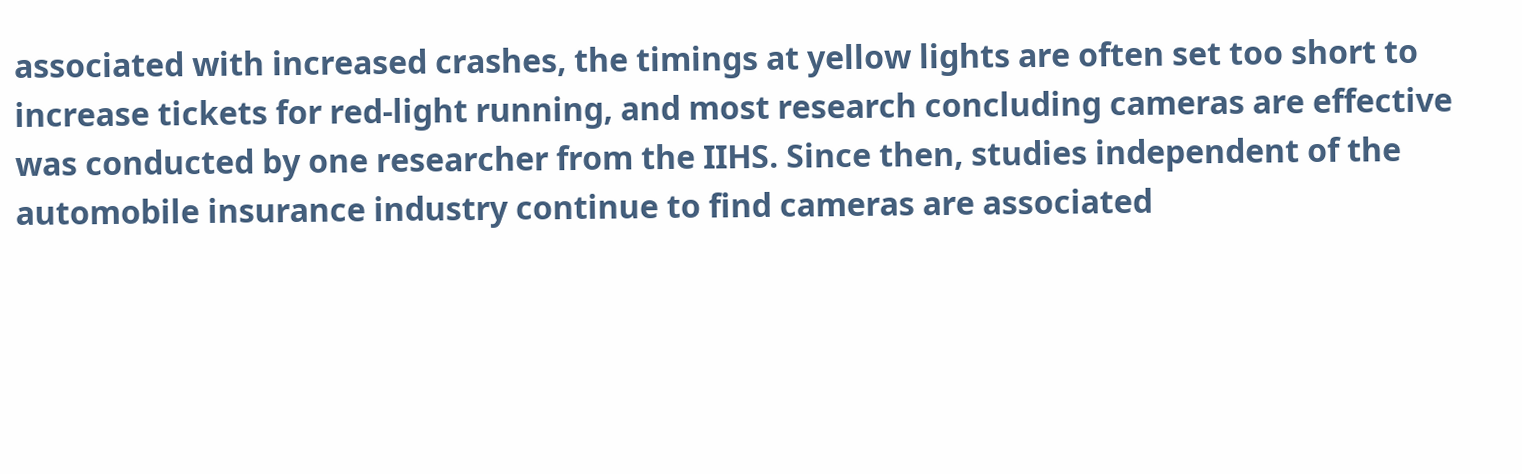associated with increased crashes, the timings at yellow lights are often set too short to increase tickets for red-light running, and most research concluding cameras are effective was conducted by one researcher from the IIHS. Since then, studies independent of the automobile insurance industry continue to find cameras are associated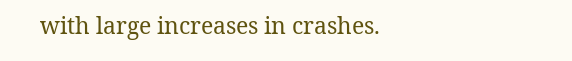with large increases in crashes.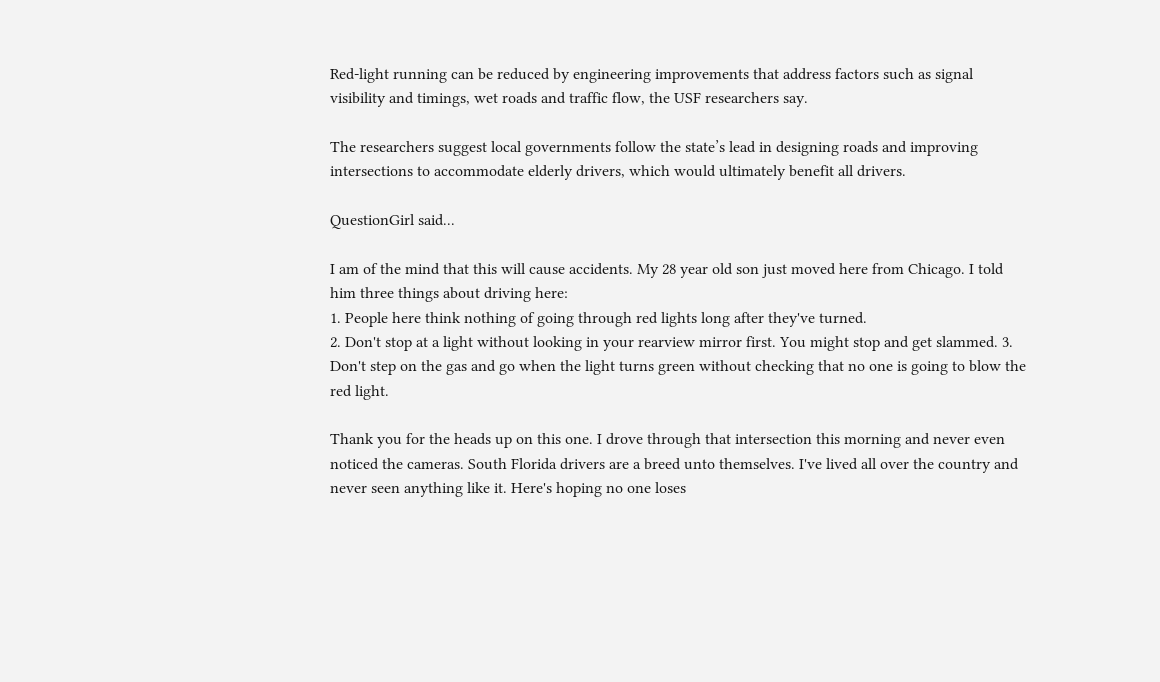Red-light running can be reduced by engineering improvements that address factors such as signal visibility and timings, wet roads and traffic flow, the USF researchers say.

The researchers suggest local governments follow the state’s lead in designing roads and improving intersections to accommodate elderly drivers, which would ultimately benefit all drivers.

QuestionGirl said...

I am of the mind that this will cause accidents. My 28 year old son just moved here from Chicago. I told him three things about driving here:
1. People here think nothing of going through red lights long after they've turned.
2. Don't stop at a light without looking in your rearview mirror first. You might stop and get slammed. 3. Don't step on the gas and go when the light turns green without checking that no one is going to blow the red light.

Thank you for the heads up on this one. I drove through that intersection this morning and never even noticed the cameras. South Florida drivers are a breed unto themselves. I've lived all over the country and never seen anything like it. Here's hoping no one loses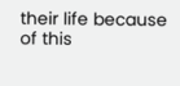their life because of this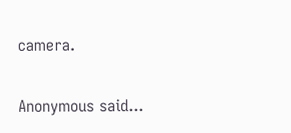camera.

Anonymous said...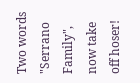Two words "Serrano Family", now take off hoser!